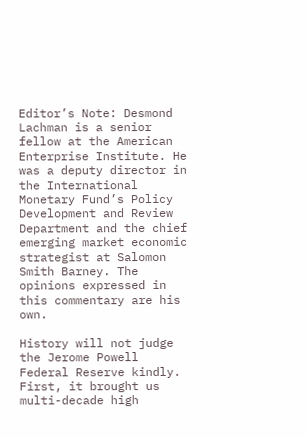Editor’s Note: Desmond Lachman is a senior fellow at the American Enterprise Institute. He was a deputy director in the International Monetary Fund’s Policy Development and Review Department and the chief emerging market economic strategist at Salomon Smith Barney. The opinions expressed in this commentary are his own.

History will not judge the Jerome Powell Federal Reserve kindly. First, it brought us multi-decade high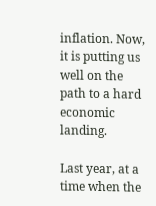inflation. Now, it is putting us well on the path to a hard economic landing.

Last year, at a time when the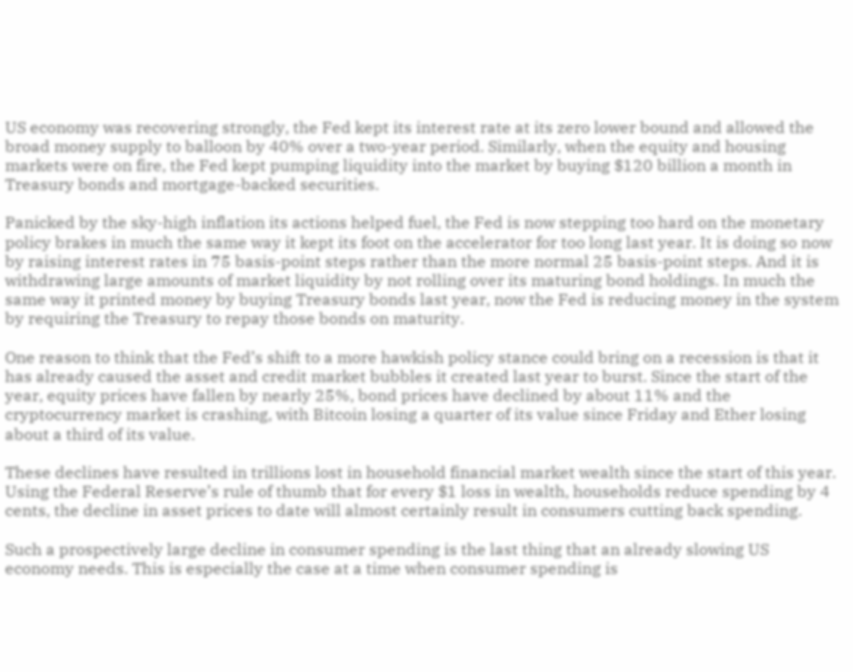US economy was recovering strongly, the Fed kept its interest rate at its zero lower bound and allowed the broad money supply to balloon by 40% over a two-year period. Similarly, when the equity and housing markets were on fire, the Fed kept pumping liquidity into the market by buying $120 billion a month in Treasury bonds and mortgage-backed securities.

Panicked by the sky-high inflation its actions helped fuel, the Fed is now stepping too hard on the monetary policy brakes in much the same way it kept its foot on the accelerator for too long last year. It is doing so now by raising interest rates in 75 basis-point steps rather than the more normal 25 basis-point steps. And it is withdrawing large amounts of market liquidity by not rolling over its maturing bond holdings. In much the same way it printed money by buying Treasury bonds last year, now the Fed is reducing money in the system by requiring the Treasury to repay those bonds on maturity.

One reason to think that the Fed’s shift to a more hawkish policy stance could bring on a recession is that it has already caused the asset and credit market bubbles it created last year to burst. Since the start of the year, equity prices have fallen by nearly 25%, bond prices have declined by about 11% and the cryptocurrency market is crashing, with Bitcoin losing a quarter of its value since Friday and Ether losing about a third of its value.

These declines have resulted in trillions lost in household financial market wealth since the start of this year. Using the Federal Reserve’s rule of thumb that for every $1 loss in wealth, households reduce spending by 4 cents, the decline in asset prices to date will almost certainly result in consumers cutting back spending.

Such a prospectively large decline in consumer spending is the last thing that an already slowing US economy needs. This is especially the case at a time when consumer spending is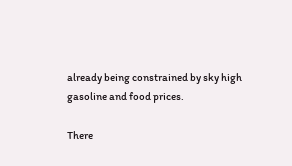already being constrained by sky high gasoline and food prices.

There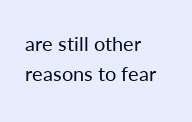are still other reasons to fear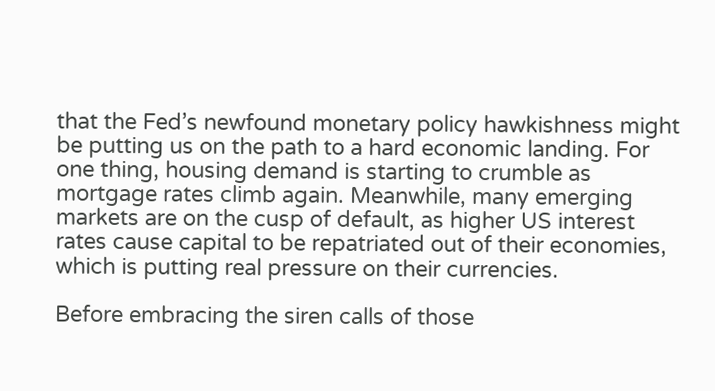that the Fed’s newfound monetary policy hawkishness might be putting us on the path to a hard economic landing. For one thing, housing demand is starting to crumble as mortgage rates climb again. Meanwhile, many emerging markets are on the cusp of default, as higher US interest rates cause capital to be repatriated out of their economies, which is putting real pressure on their currencies.

Before embracing the siren calls of those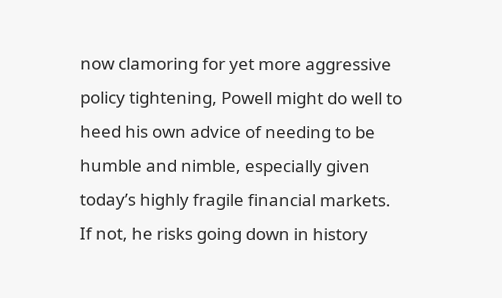now clamoring for yet more aggressive policy tightening, Powell might do well to heed his own advice of needing to be humble and nimble, especially given today’s highly fragile financial markets. If not, he risks going down in history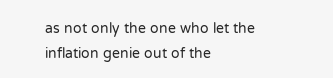as not only the one who let the inflation genie out of the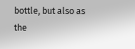bottle, but also as the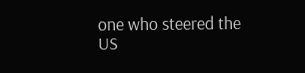one who steered the US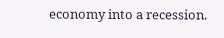economy into a recession.